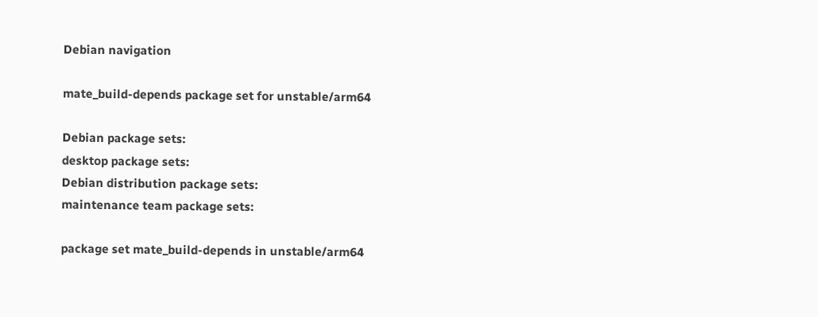Debian navigation

mate_build-depends package set for unstable/arm64

Debian package sets:
desktop package sets:
Debian distribution package sets:
maintenance team package sets:

package set mate_build-depends in unstable/arm64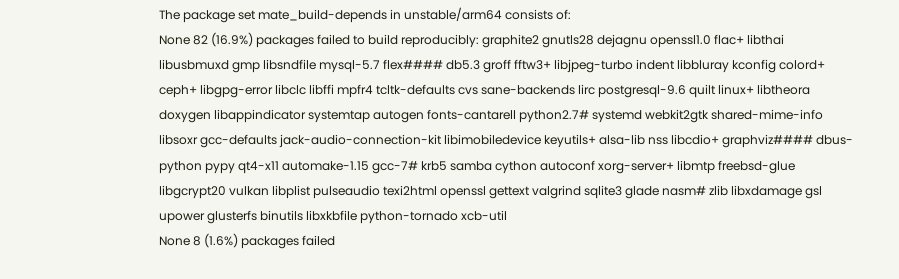The package set mate_build-depends in unstable/arm64 consists of:
None 82 (16.9%) packages failed to build reproducibly: graphite2 gnutls28 dejagnu openssl1.0 flac+ libthai libusbmuxd gmp libsndfile mysql-5.7 flex#### db5.3 groff fftw3+ libjpeg-turbo indent libbluray kconfig colord+ ceph+ libgpg-error libclc libffi mpfr4 tcltk-defaults cvs sane-backends lirc postgresql-9.6 quilt linux+ libtheora doxygen libappindicator systemtap autogen fonts-cantarell python2.7# systemd webkit2gtk shared-mime-info libsoxr gcc-defaults jack-audio-connection-kit libimobiledevice keyutils+ alsa-lib nss libcdio+ graphviz#### dbus-python pypy qt4-x11 automake-1.15 gcc-7# krb5 samba cython autoconf xorg-server+ libmtp freebsd-glue libgcrypt20 vulkan libplist pulseaudio texi2html openssl gettext valgrind sqlite3 glade nasm# zlib libxdamage gsl upower glusterfs binutils libxkbfile python-tornado xcb-util
None 8 (1.6%) packages failed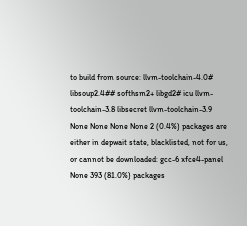to build from source: llvm-toolchain-4.0# libsoup2.4## softhsm2+ libgd2# icu llvm-toolchain-3.8 libsecret llvm-toolchain-3.9
None None None None 2 (0.4%) packages are either in depwait state, blacklisted, not for us, or cannot be downloaded: gcc-6 xfce4-panel
None 393 (81.0%) packages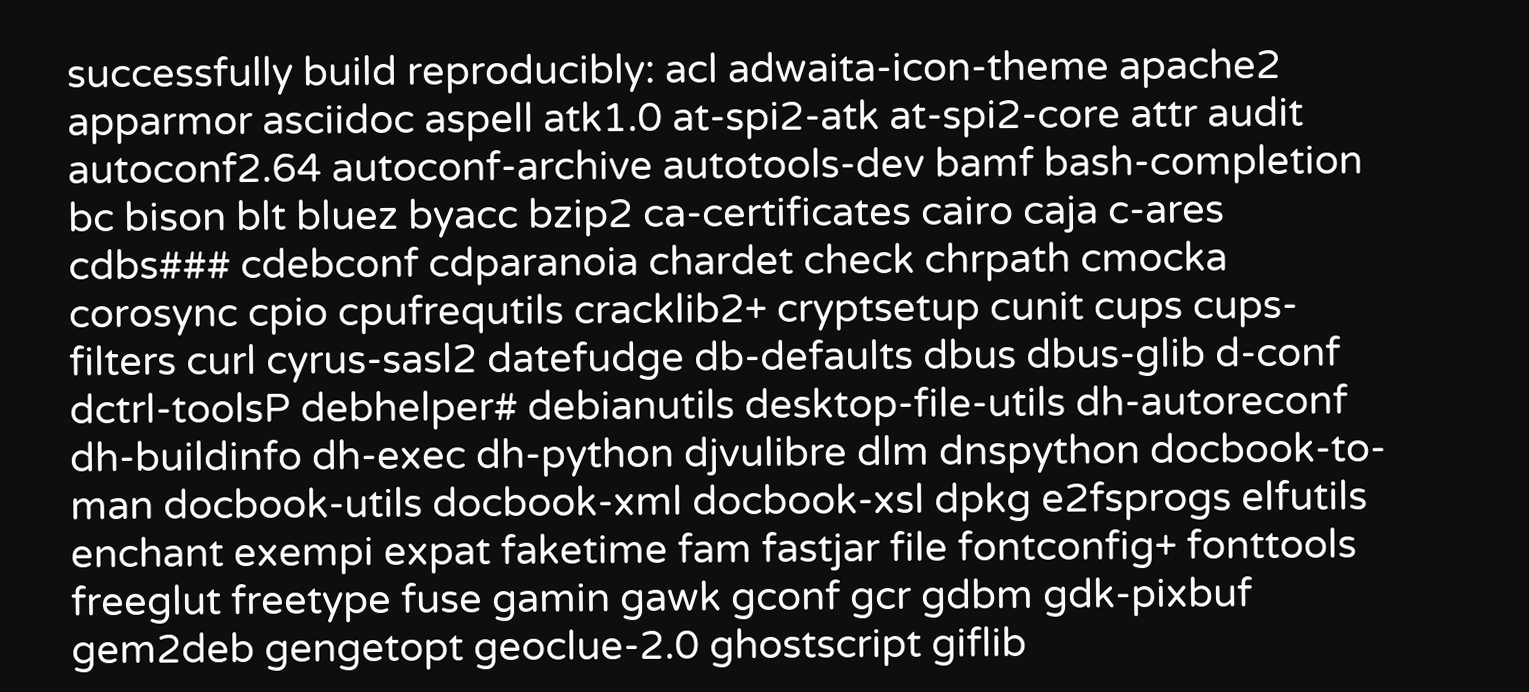successfully build reproducibly: acl adwaita-icon-theme apache2 apparmor asciidoc aspell atk1.0 at-spi2-atk at-spi2-core attr audit autoconf2.64 autoconf-archive autotools-dev bamf bash-completion bc bison blt bluez byacc bzip2 ca-certificates cairo caja c-ares cdbs### cdebconf cdparanoia chardet check chrpath cmocka corosync cpio cpufrequtils cracklib2+ cryptsetup cunit cups cups-filters curl cyrus-sasl2 datefudge db-defaults dbus dbus-glib d-conf dctrl-toolsP debhelper# debianutils desktop-file-utils dh-autoreconf dh-buildinfo dh-exec dh-python djvulibre dlm dnspython docbook-to-man docbook-utils docbook-xml docbook-xsl dpkg e2fsprogs elfutils enchant exempi expat faketime fam fastjar file fontconfig+ fonttools freeglut freetype fuse gamin gawk gconf gcr gdbm gdk-pixbuf gem2deb gengetopt geoclue-2.0 ghostscript giflib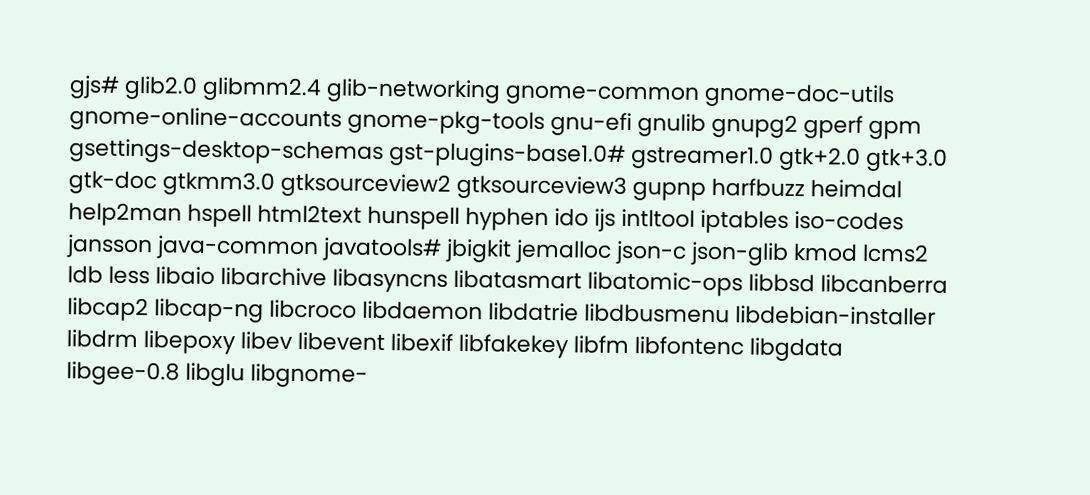gjs# glib2.0 glibmm2.4 glib-networking gnome-common gnome-doc-utils gnome-online-accounts gnome-pkg-tools gnu-efi gnulib gnupg2 gperf gpm gsettings-desktop-schemas gst-plugins-base1.0# gstreamer1.0 gtk+2.0 gtk+3.0 gtk-doc gtkmm3.0 gtksourceview2 gtksourceview3 gupnp harfbuzz heimdal help2man hspell html2text hunspell hyphen ido ijs intltool iptables iso-codes jansson java-common javatools# jbigkit jemalloc json-c json-glib kmod lcms2 ldb less libaio libarchive libasyncns libatasmart libatomic-ops libbsd libcanberra libcap2 libcap-ng libcroco libdaemon libdatrie libdbusmenu libdebian-installer libdrm libepoxy libev libevent libexif libfakekey libfm libfontenc libgdata libgee-0.8 libglu libgnome-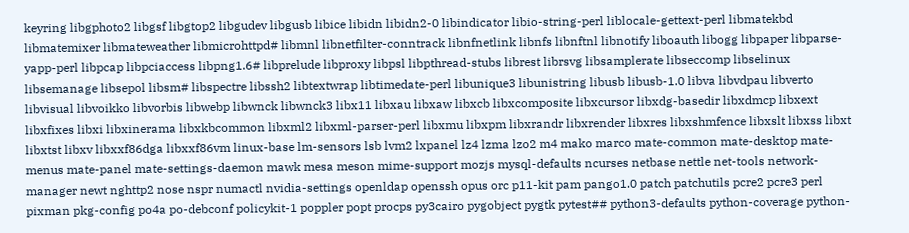keyring libgphoto2 libgsf libgtop2 libgudev libgusb libice libidn libidn2-0 libindicator libio-string-perl liblocale-gettext-perl libmatekbd libmatemixer libmateweather libmicrohttpd# libmnl libnetfilter-conntrack libnfnetlink libnfs libnftnl libnotify liboauth libogg libpaper libparse-yapp-perl libpcap libpciaccess libpng1.6# libprelude libproxy libpsl libpthread-stubs librest librsvg libsamplerate libseccomp libselinux libsemanage libsepol libsm# libspectre libssh2 libtextwrap libtimedate-perl libunique3 libunistring libusb libusb-1.0 libva libvdpau libverto libvisual libvoikko libvorbis libwebp libwnck libwnck3 libx11 libxau libxaw libxcb libxcomposite libxcursor libxdg-basedir libxdmcp libxext libxfixes libxi libxinerama libxkbcommon libxml2 libxml-parser-perl libxmu libxpm libxrandr libxrender libxres libxshmfence libxslt libxss libxt libxtst libxv libxxf86dga libxxf86vm linux-base lm-sensors lsb lvm2 lxpanel lz4 lzma lzo2 m4 mako marco mate-common mate-desktop mate-menus mate-panel mate-settings-daemon mawk mesa meson mime-support mozjs mysql-defaults ncurses netbase nettle net-tools network-manager newt nghttp2 nose nspr numactl nvidia-settings openldap openssh opus orc p11-kit pam pango1.0 patch patchutils pcre2 pcre3 perl pixman pkg-config po4a po-debconf policykit-1 poppler popt procps py3cairo pygobject pygtk pytest## python3-defaults python-coverage python-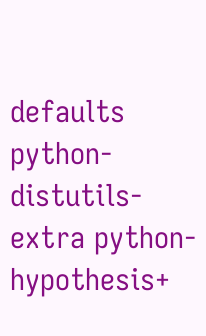defaults python-distutils-extra python-hypothesis+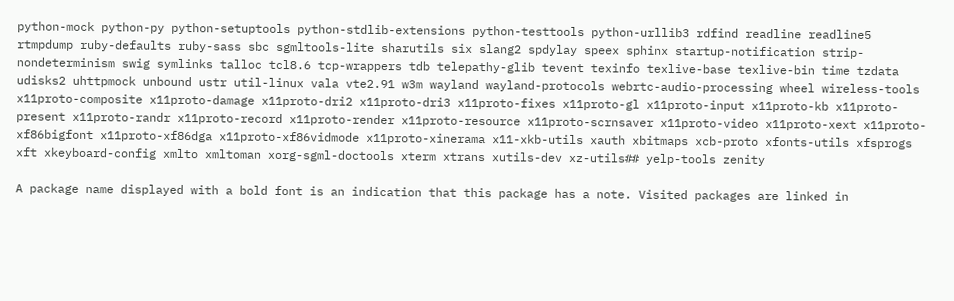python-mock python-py python-setuptools python-stdlib-extensions python-testtools python-urllib3 rdfind readline readline5 rtmpdump ruby-defaults ruby-sass sbc sgmltools-lite sharutils six slang2 spdylay speex sphinx startup-notification strip-nondeterminism swig symlinks talloc tcl8.6 tcp-wrappers tdb telepathy-glib tevent texinfo texlive-base texlive-bin time tzdata udisks2 uhttpmock unbound ustr util-linux vala vte2.91 w3m wayland wayland-protocols webrtc-audio-processing wheel wireless-tools x11proto-composite x11proto-damage x11proto-dri2 x11proto-dri3 x11proto-fixes x11proto-gl x11proto-input x11proto-kb x11proto-present x11proto-randr x11proto-record x11proto-render x11proto-resource x11proto-scrnsaver x11proto-video x11proto-xext x11proto-xf86bigfont x11proto-xf86dga x11proto-xf86vidmode x11proto-xinerama x11-xkb-utils xauth xbitmaps xcb-proto xfonts-utils xfsprogs xft xkeyboard-config xmlto xmltoman xorg-sgml-doctools xterm xtrans xutils-dev xz-utils## yelp-tools zenity

A package name displayed with a bold font is an indication that this package has a note. Visited packages are linked in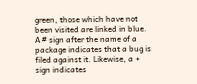green, those which have not been visited are linked in blue.
A # sign after the name of a package indicates that a bug is filed against it. Likewise, a + sign indicates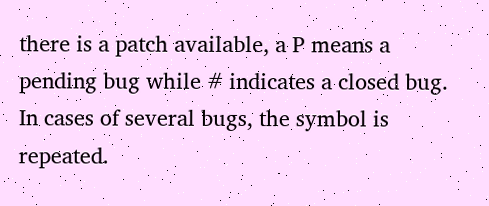there is a patch available, a P means a pending bug while # indicates a closed bug. In cases of several bugs, the symbol is repeated.